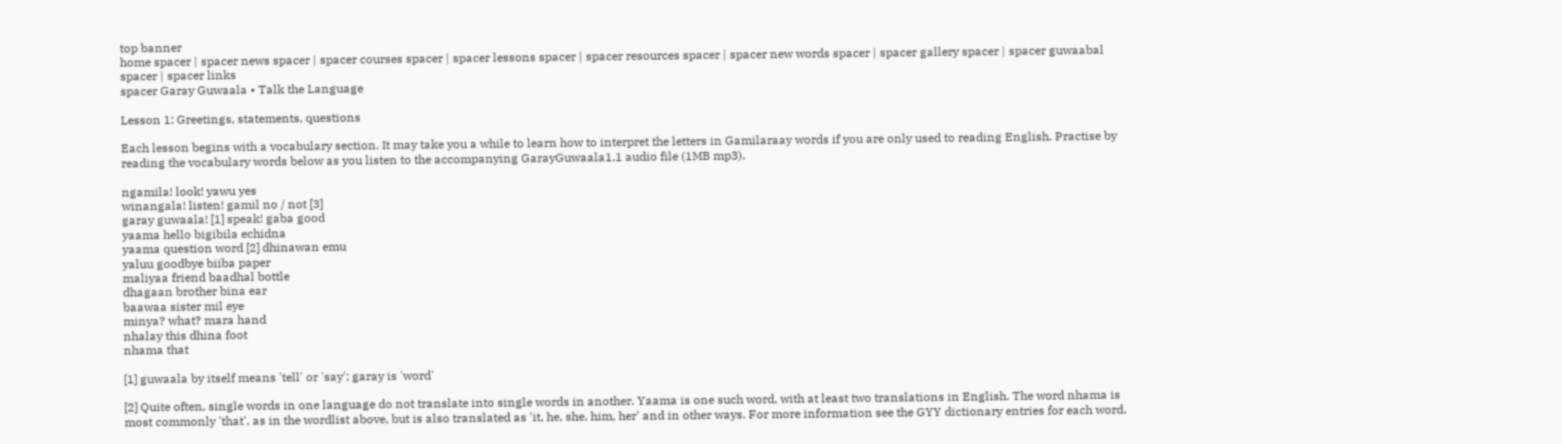top banner
home spacer | spacer news spacer | spacer courses spacer | spacer lessons spacer | spacer resources spacer | spacer new words spacer | spacer gallery spacer | spacer guwaabal spacer | spacer links
spacer Garay Guwaala • Talk the Language

Lesson 1: Greetings, statements, questions

Each lesson begins with a vocabulary section. It may take you a while to learn how to interpret the letters in Gamilaraay words if you are only used to reading English. Practise by reading the vocabulary words below as you listen to the accompanying GarayGuwaala1.1 audio file (1MB mp3).

ngamila! look! yawu yes
winangala! listen! gamil no / not [3]
garay guwaala! [1] speak! gaba good
yaama hello bigibila echidna
yaama question word [2] dhinawan emu
yaluu goodbye biiba paper
maliyaa friend baadhal bottle
dhagaan brother bina ear
baawaa sister mil eye
minya? what? mara hand
nhalay this dhina foot
nhama that

[1] guwaala by itself means 'tell' or 'say'; garay is 'word'

[2] Quite often, single words in one language do not translate into single words in another. Yaama is one such word, with at least two translations in English. The word nhama is most commonly 'that', as in the wordlist above, but is also translated as 'it, he, she, him, her' and in other ways. For more information see the GYY dictionary entries for each word.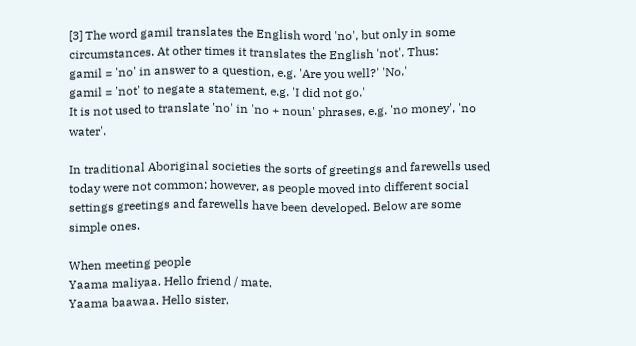[3] The word gamil translates the English word 'no', but only in some circumstances. At other times it translates the English 'not'. Thus:
gamil = 'no' in answer to a question, e.g. 'Are you well?' 'No.'
gamil = 'not' to negate a statement, e.g. 'I did not go.'
It is not used to translate 'no' in 'no + noun' phrases, e.g. 'no money', 'no water'.

In traditional Aboriginal societies the sorts of greetings and farewells used today were not common; however, as people moved into different social settings greetings and farewells have been developed. Below are some simple ones.

When meeting people
Yaama maliyaa. Hello friend / mate.
Yaama baawaa. Hello sister.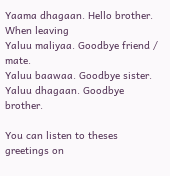Yaama dhagaan. Hello brother.
When leaving
Yaluu maliyaa. Goodbye friend / mate.
Yaluu baawaa. Goodbye sister.
Yaluu dhagaan. Goodbye brother.

You can listen to theses greetings on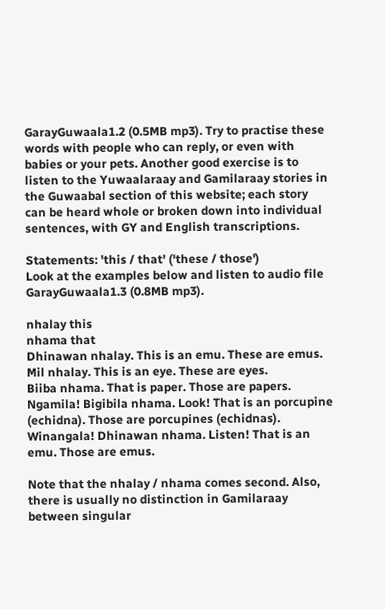GarayGuwaala1.2 (0.5MB mp3). Try to practise these words with people who can reply, or even with babies or your pets. Another good exercise is to listen to the Yuwaalaraay and Gamilaraay stories in the Guwaabal section of this website; each story can be heard whole or broken down into individual sentences, with GY and English transcriptions.

Statements: 'this / that' ('these / those')
Look at the examples below and listen to audio file GarayGuwaala1.3 (0.8MB mp3).

nhalay this
nhama that
Dhinawan nhalay. This is an emu. These are emus.
Mil nhalay. This is an eye. These are eyes.
Biiba nhama. That is paper. Those are papers.
Ngamila! Bigibila nhama. Look! That is an porcupine (echidna). Those are porcupines (echidnas).
Winangala! Dhinawan nhama. Listen! That is an emu. Those are emus.

Note that the nhalay / nhama comes second. Also, there is usually no distinction in Gamilaraay between singular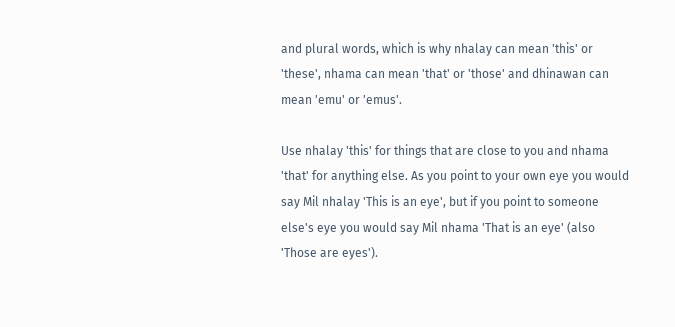and plural words, which is why nhalay can mean 'this' or 'these', nhama can mean 'that' or 'those' and dhinawan can mean 'emu' or 'emus'.

Use nhalay 'this' for things that are close to you and nhama 'that' for anything else. As you point to your own eye you would say Mil nhalay 'This is an eye', but if you point to someone else's eye you would say Mil nhama 'That is an eye' (also 'Those are eyes').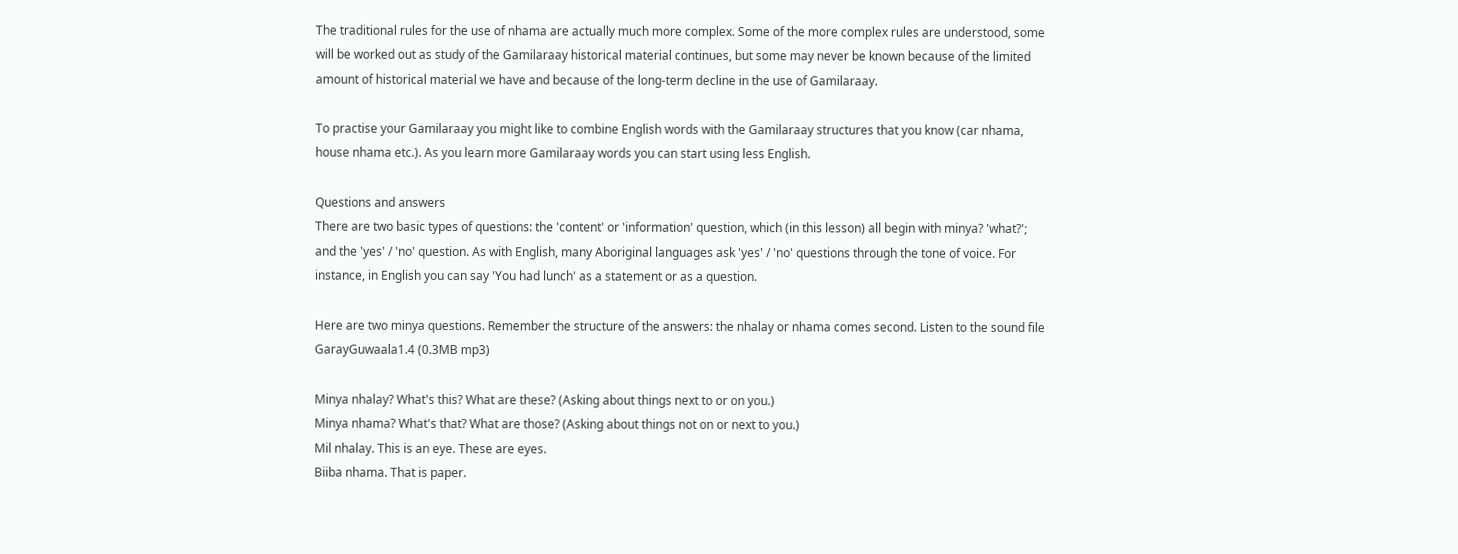The traditional rules for the use of nhama are actually much more complex. Some of the more complex rules are understood, some will be worked out as study of the Gamilaraay historical material continues, but some may never be known because of the limited amount of historical material we have and because of the long-term decline in the use of Gamilaraay.

To practise your Gamilaraay you might like to combine English words with the Gamilaraay structures that you know (car nhama, house nhama etc.). As you learn more Gamilaraay words you can start using less English.

Questions and answers
There are two basic types of questions: the 'content' or 'information' question, which (in this lesson) all begin with minya? 'what?'; and the 'yes' / 'no' question. As with English, many Aboriginal languages ask 'yes' / 'no' questions through the tone of voice. For instance, in English you can say 'You had lunch' as a statement or as a question.

Here are two minya questions. Remember the structure of the answers: the nhalay or nhama comes second. Listen to the sound file GarayGuwaala1.4 (0.3MB mp3)

Minya nhalay? What's this? What are these? (Asking about things next to or on you.)
Minya nhama? What's that? What are those? (Asking about things not on or next to you.)
Mil nhalay. This is an eye. These are eyes.
Biiba nhama. That is paper.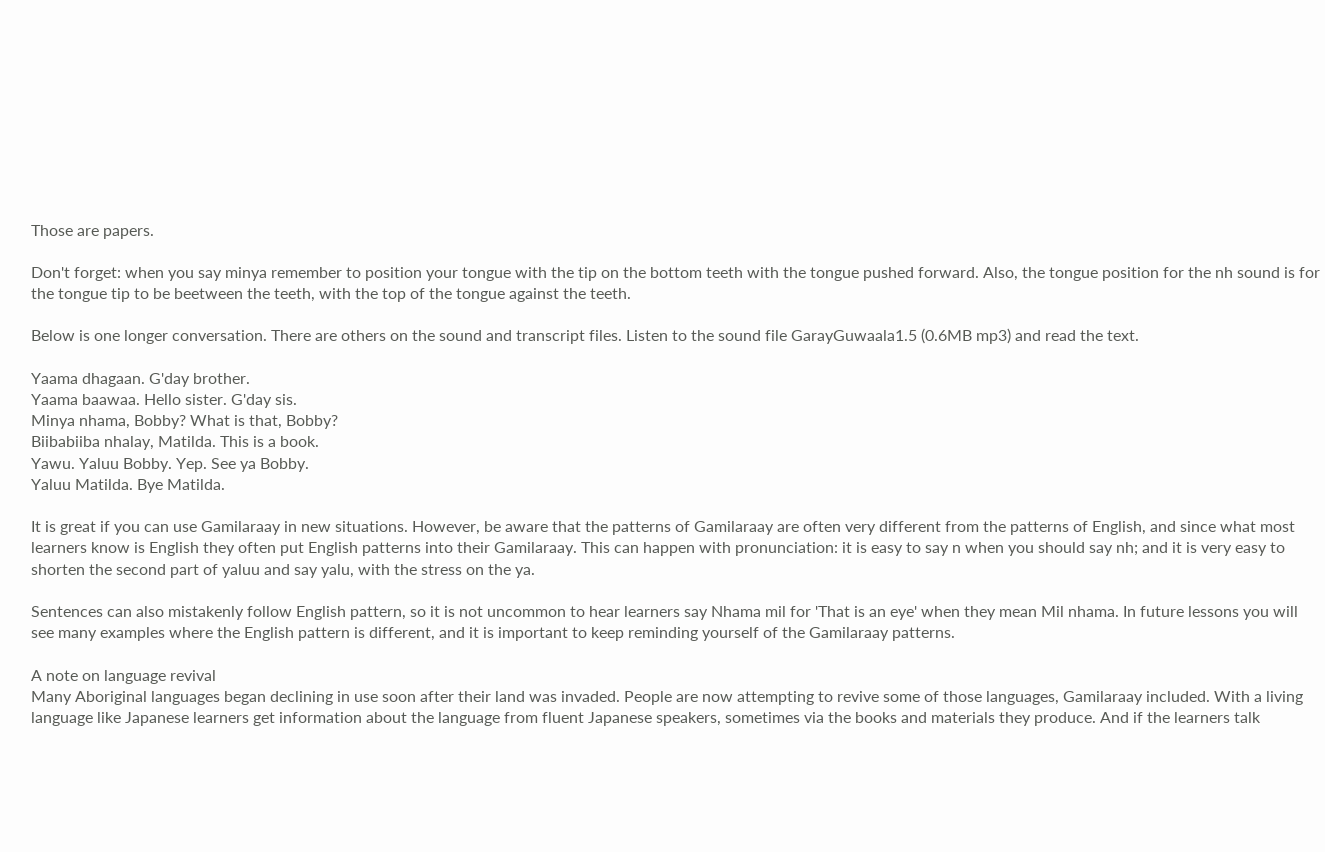Those are papers.

Don't forget: when you say minya remember to position your tongue with the tip on the bottom teeth with the tongue pushed forward. Also, the tongue position for the nh sound is for the tongue tip to be beetween the teeth, with the top of the tongue against the teeth.

Below is one longer conversation. There are others on the sound and transcript files. Listen to the sound file GarayGuwaala1.5 (0.6MB mp3) and read the text.

Yaama dhagaan. G'day brother.
Yaama baawaa. Hello sister. G'day sis.
Minya nhama, Bobby? What is that, Bobby?
Biibabiiba nhalay, Matilda. This is a book.
Yawu. Yaluu Bobby. Yep. See ya Bobby.
Yaluu Matilda. Bye Matilda.

It is great if you can use Gamilaraay in new situations. However, be aware that the patterns of Gamilaraay are often very different from the patterns of English, and since what most learners know is English they often put English patterns into their Gamilaraay. This can happen with pronunciation: it is easy to say n when you should say nh; and it is very easy to shorten the second part of yaluu and say yalu, with the stress on the ya.

Sentences can also mistakenly follow English pattern, so it is not uncommon to hear learners say Nhama mil for 'That is an eye' when they mean Mil nhama. In future lessons you will see many examples where the English pattern is different, and it is important to keep reminding yourself of the Gamilaraay patterns.

A note on language revival
Many Aboriginal languages began declining in use soon after their land was invaded. People are now attempting to revive some of those languages, Gamilaraay included. With a living language like Japanese learners get information about the language from fluent Japanese speakers, sometimes via the books and materials they produce. And if the learners talk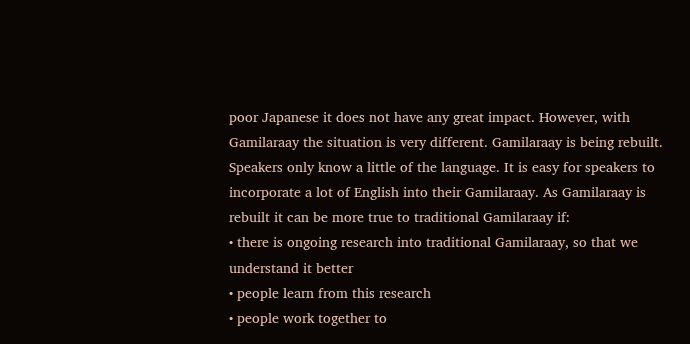poor Japanese it does not have any great impact. However, with Gamilaraay the situation is very different. Gamilaraay is being rebuilt. Speakers only know a little of the language. It is easy for speakers to incorporate a lot of English into their Gamilaraay. As Gamilaraay is rebuilt it can be more true to traditional Gamilaraay if:
• there is ongoing research into traditional Gamilaraay, so that we understand it better
• people learn from this research
• people work together to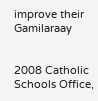improve their Gamilaraay


2008 Catholic Schools Office,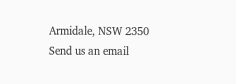Armidale, NSW 2350
Send us an email